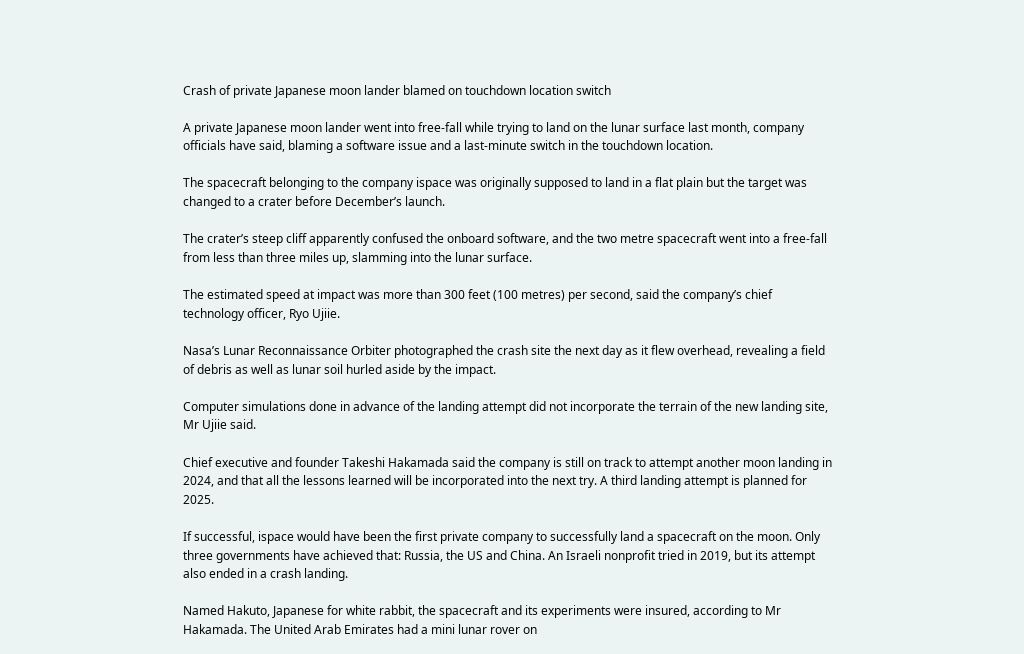Crash of private Japanese moon lander blamed on touchdown location switch

A private Japanese moon lander went into free-fall while trying to land on the lunar surface last month, company officials have said, blaming a software issue and a last-minute switch in the touchdown location.

The spacecraft belonging to the company ispace was originally supposed to land in a flat plain but the target was changed to a crater before December’s launch.

The crater’s steep cliff apparently confused the onboard software, and the two metre spacecraft went into a free-fall from less than three miles up, slamming into the lunar surface.

The estimated speed at impact was more than 300 feet (100 metres) per second, said the company’s chief technology officer, Ryo Ujiie.

Nasa’s Lunar Reconnaissance Orbiter photographed the crash site the next day as it flew overhead, revealing a field of debris as well as lunar soil hurled aside by the impact.

Computer simulations done in advance of the landing attempt did not incorporate the terrain of the new landing site, Mr Ujiie said.

Chief executive and founder Takeshi Hakamada said the company is still on track to attempt another moon landing in 2024, and that all the lessons learned will be incorporated into the next try. A third landing attempt is planned for 2025.

If successful, ispace would have been the first private company to successfully land a spacecraft on the moon. Only three governments have achieved that: Russia, the US and China. An Israeli nonprofit tried in 2019, but its attempt also ended in a crash landing.

Named Hakuto, Japanese for white rabbit, the spacecraft and its experiments were insured, according to Mr Hakamada. The United Arab Emirates had a mini lunar rover on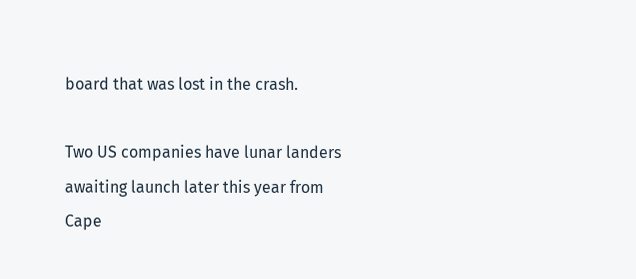board that was lost in the crash.

Two US companies have lunar landers awaiting launch later this year from Cape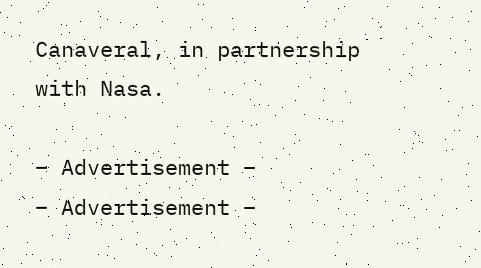Canaveral, in partnership with Nasa.

– Advertisement –
– Advertisement –